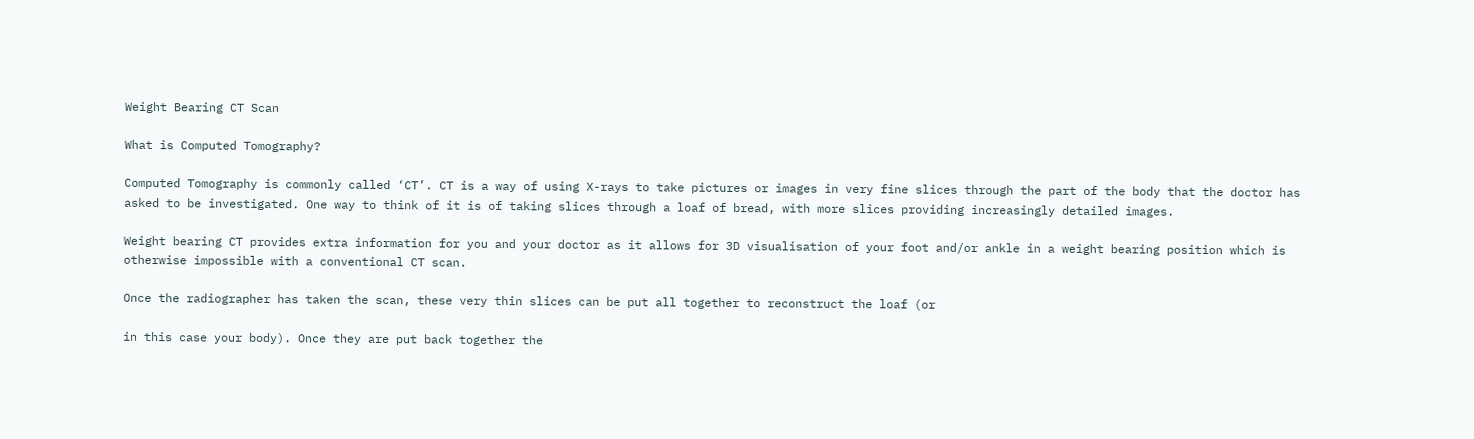Weight Bearing CT Scan

What is Computed Tomography?

Computed Tomography is commonly called ‘CT’. CT is a way of using X-rays to take pictures or images in very fine slices through the part of the body that the doctor has asked to be investigated. One way to think of it is of taking slices through a loaf of bread, with more slices providing increasingly detailed images.

Weight bearing CT provides extra information for you and your doctor as it allows for 3D visualisation of your foot and/or ankle in a weight bearing position which is otherwise impossible with a conventional CT scan.

Once the radiographer has taken the scan, these very thin slices can be put all together to reconstruct the loaf (or

in this case your body). Once they are put back together the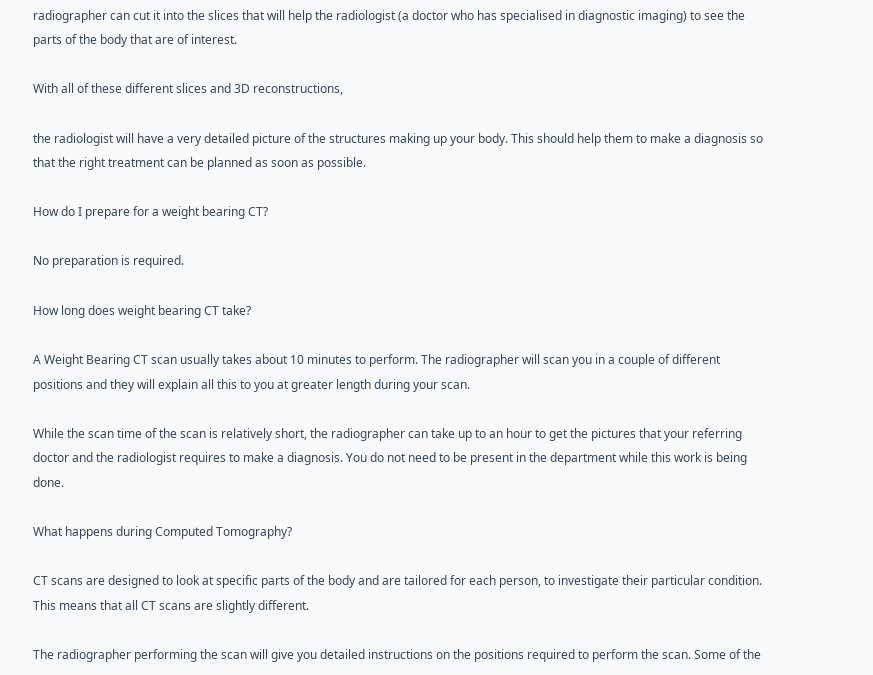radiographer can cut it into the slices that will help the radiologist (a doctor who has specialised in diagnostic imaging) to see the parts of the body that are of interest.

With all of these different slices and 3D reconstructions,

the radiologist will have a very detailed picture of the structures making up your body. This should help them to make a diagnosis so that the right treatment can be planned as soon as possible.

How do I prepare for a weight bearing CT?

No preparation is required.

How long does weight bearing CT take?

A Weight Bearing CT scan usually takes about 10 minutes to perform. The radiographer will scan you in a couple of different positions and they will explain all this to you at greater length during your scan.

While the scan time of the scan is relatively short, the radiographer can take up to an hour to get the pictures that your referring doctor and the radiologist requires to make a diagnosis. You do not need to be present in the department while this work is being done.

What happens during Computed Tomography?

CT scans are designed to look at specific parts of the body and are tailored for each person, to investigate their particular condition. This means that all CT scans are slightly different.

The radiographer performing the scan will give you detailed instructions on the positions required to perform the scan. Some of the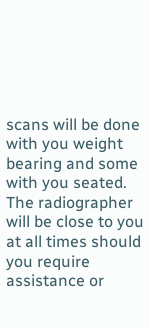scans will be done with you weight bearing and some with you seated. The radiographer will be close to you at all times should you require assistance or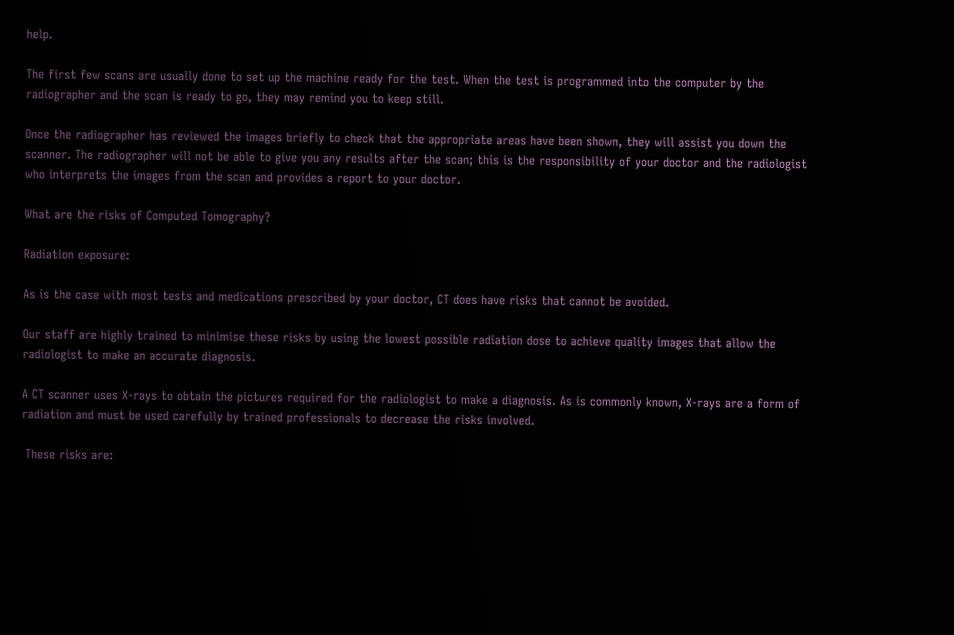help.

The first few scans are usually done to set up the machine ready for the test. When the test is programmed into the computer by the radiographer and the scan is ready to go, they may remind you to keep still.

Once the radiographer has reviewed the images briefly to check that the appropriate areas have been shown, they will assist you down the scanner. The radiographer will not be able to give you any results after the scan; this is the responsibility of your doctor and the radiologist who interprets the images from the scan and provides a report to your doctor.

What are the risks of Computed Tomography?

Radiation exposure:

As is the case with most tests and medications prescribed by your doctor, CT does have risks that cannot be avoided.

Our staff are highly trained to minimise these risks by using the lowest possible radiation dose to achieve quality images that allow the radiologist to make an accurate diagnosis.

A CT scanner uses X-rays to obtain the pictures required for the radiologist to make a diagnosis. As is commonly known, X-rays are a form of radiation and must be used carefully by trained professionals to decrease the risks involved.

 These risks are: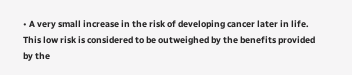• A very small increase in the risk of developing cancer later in life. This low risk is considered to be outweighed by the benefits provided by the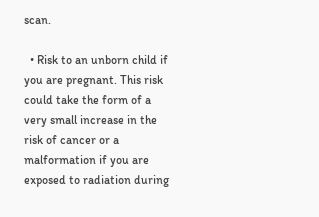scan.

  • Risk to an unborn child if you are pregnant. This risk could take the form of a very small increase in the risk of cancer or a malformation if you are exposed to radiation during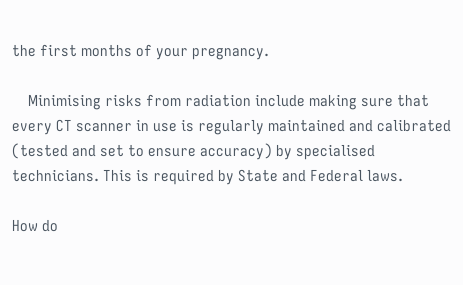the first months of your pregnancy.

    Minimising risks from radiation include making sure that every CT scanner in use is regularly maintained and calibrated (tested and set to ensure accuracy) by specialised technicians. This is required by State and Federal laws.

How do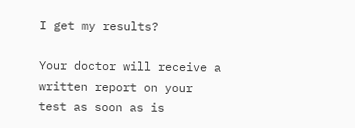I get my results?

Your doctor will receive a written report on your test as soon as is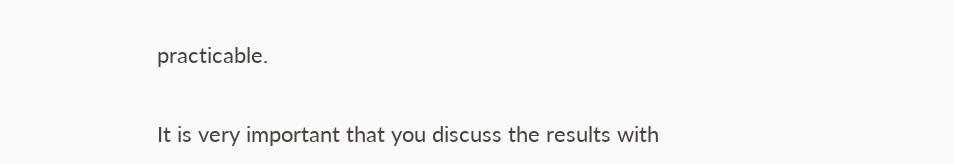practicable.

It is very important that you discuss the results with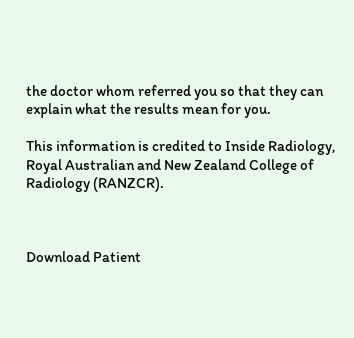the doctor whom referred you so that they can explain what the results mean for you.

This information is credited to Inside Radiology, Royal Australian and New Zealand College of Radiology (RANZCR).



Download Patient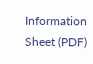Information Sheet (PDF)